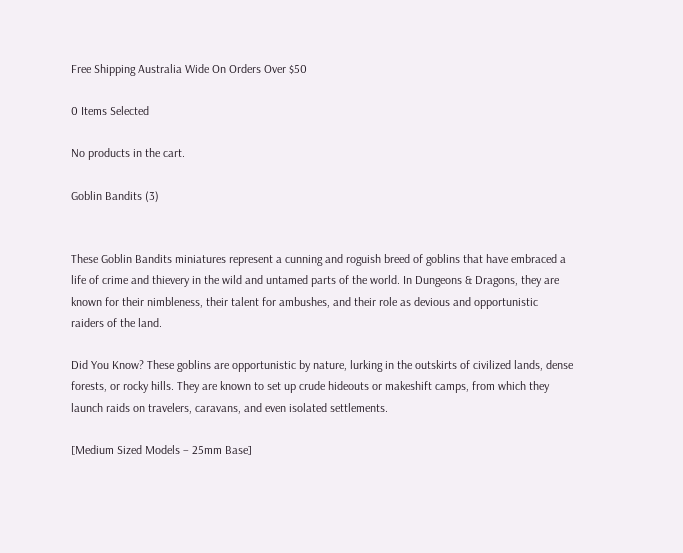Free Shipping Australia Wide On Orders Over $50

0 Items Selected

No products in the cart.

Goblin Bandits (3)


These Goblin Bandits miniatures represent a cunning and roguish breed of goblins that have embraced a life of crime and thievery in the wild and untamed parts of the world. In Dungeons & Dragons, they are known for their nimbleness, their talent for ambushes, and their role as devious and opportunistic raiders of the land.

Did You Know? These goblins are opportunistic by nature, lurking in the outskirts of civilized lands, dense forests, or rocky hills. They are known to set up crude hideouts or makeshift camps, from which they launch raids on travelers, caravans, and even isolated settlements.

[Medium Sized Models – 25mm Base]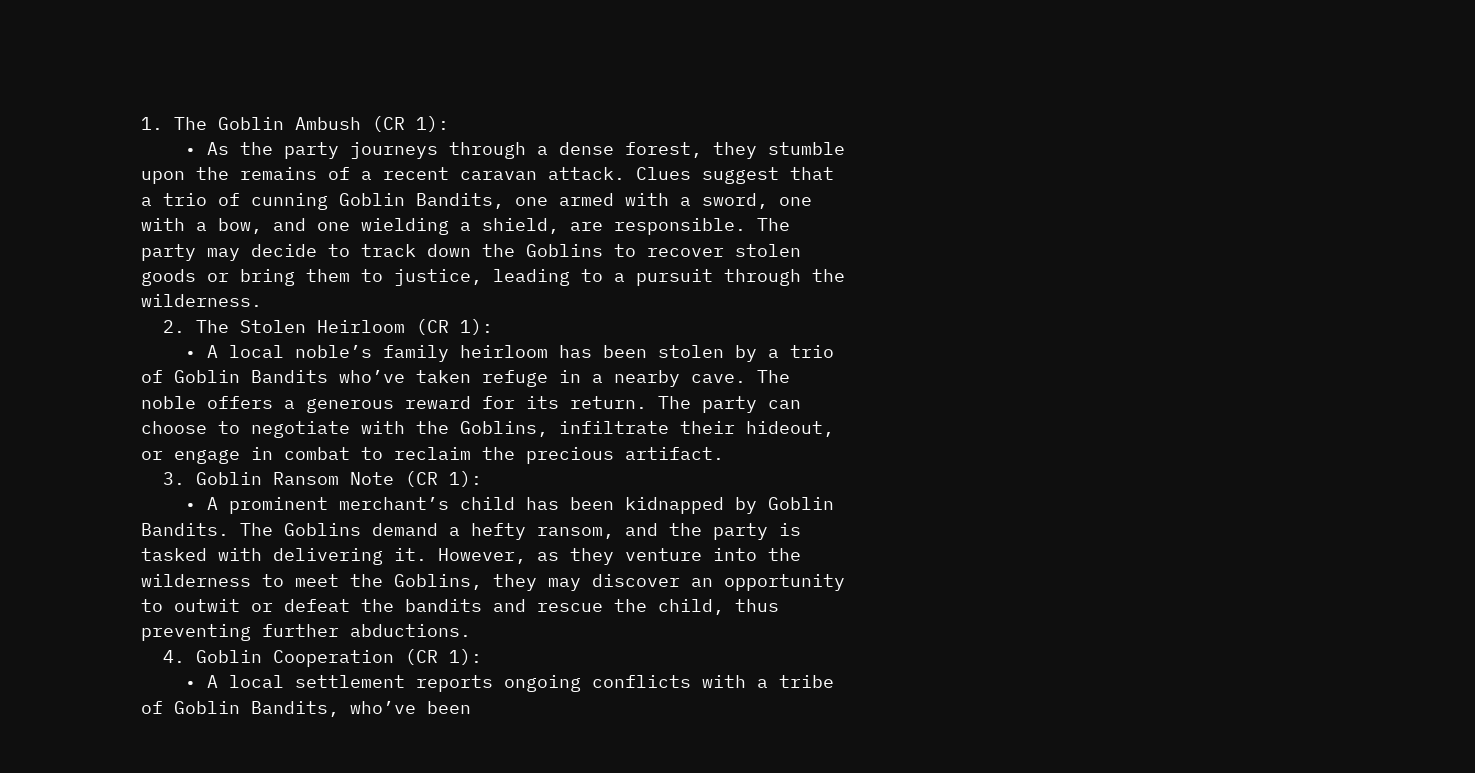1. The Goblin Ambush (CR 1):
    • As the party journeys through a dense forest, they stumble upon the remains of a recent caravan attack. Clues suggest that a trio of cunning Goblin Bandits, one armed with a sword, one with a bow, and one wielding a shield, are responsible. The party may decide to track down the Goblins to recover stolen goods or bring them to justice, leading to a pursuit through the wilderness.
  2. The Stolen Heirloom (CR 1):
    • A local noble’s family heirloom has been stolen by a trio of Goblin Bandits who’ve taken refuge in a nearby cave. The noble offers a generous reward for its return. The party can choose to negotiate with the Goblins, infiltrate their hideout, or engage in combat to reclaim the precious artifact.
  3. Goblin Ransom Note (CR 1):
    • A prominent merchant’s child has been kidnapped by Goblin Bandits. The Goblins demand a hefty ransom, and the party is tasked with delivering it. However, as they venture into the wilderness to meet the Goblins, they may discover an opportunity to outwit or defeat the bandits and rescue the child, thus preventing further abductions.
  4. Goblin Cooperation (CR 1):
    • A local settlement reports ongoing conflicts with a tribe of Goblin Bandits, who’ve been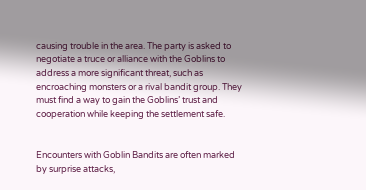causing trouble in the area. The party is asked to negotiate a truce or alliance with the Goblins to address a more significant threat, such as encroaching monsters or a rival bandit group. They must find a way to gain the Goblins’ trust and cooperation while keeping the settlement safe.


Encounters with Goblin Bandits are often marked by surprise attacks,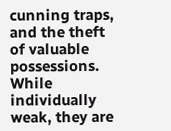cunning traps, and the theft of valuable possessions. While individually weak, they are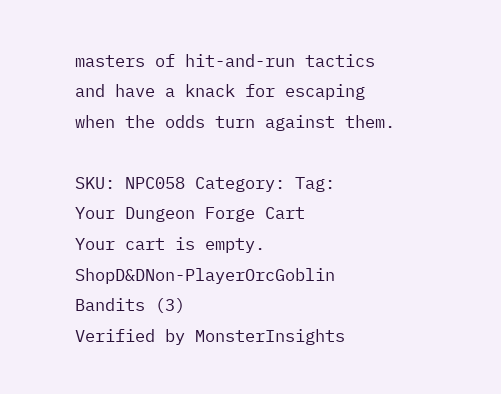masters of hit-and-run tactics and have a knack for escaping when the odds turn against them.

SKU: NPC058 Category: Tag:
Your Dungeon Forge Cart
Your cart is empty.
ShopD&DNon-PlayerOrcGoblin Bandits (3)
Verified by MonsterInsights